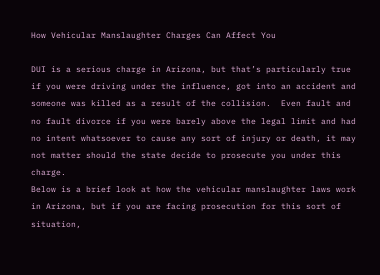How Vehicular Manslaughter Charges Can Affect You

DUI is a serious charge in Arizona, but that’s particularly true if you were driving under the influence, got into an accident and someone was killed as a result of the collision.  Even fault and no fault divorce if you were barely above the legal limit and had no intent whatsoever to cause any sort of injury or death, it may not matter should the state decide to prosecute you under this charge.
Below is a brief look at how the vehicular manslaughter laws work in Arizona, but if you are facing prosecution for this sort of situation,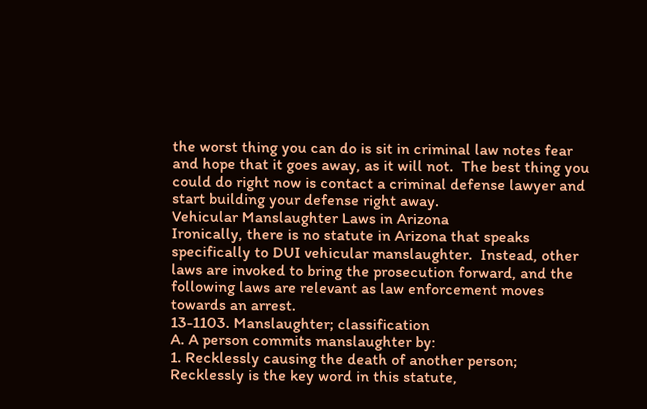the worst thing you can do is sit in criminal law notes fear and hope that it goes away, as it will not.  The best thing you could do right now is contact a criminal defense lawyer and start building your defense right away.
Vehicular Manslaughter Laws in Arizona
Ironically, there is no statute in Arizona that speaks specifically to DUI vehicular manslaughter.  Instead, other laws are invoked to bring the prosecution forward, and the following laws are relevant as law enforcement moves towards an arrest.
13-1103. Manslaughter; classification
A. A person commits manslaughter by:
1. Recklessly causing the death of another person;
Recklessly is the key word in this statute,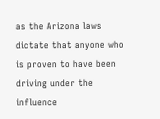as the Arizona laws dictate that anyone who is proven to have been driving under the influence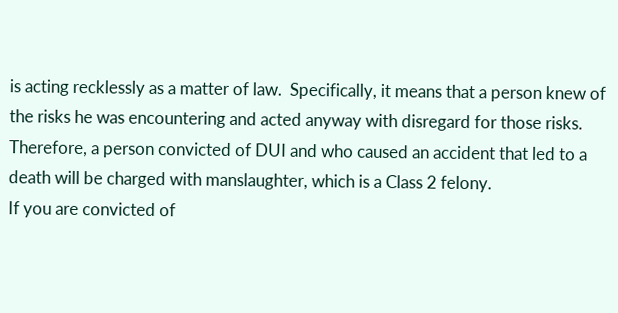is acting recklessly as a matter of law.  Specifically, it means that a person knew of the risks he was encountering and acted anyway with disregard for those risks.  Therefore, a person convicted of DUI and who caused an accident that led to a death will be charged with manslaughter, which is a Class 2 felony.
If you are convicted of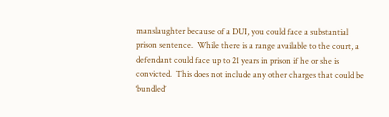manslaughter because of a DUI, you could face a substantial prison sentence.  While there is a range available to the court, a defendant could face up to 21 years in prison if he or she is convicted.  This does not include any other charges that could be ‘bundled’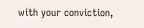with your conviction,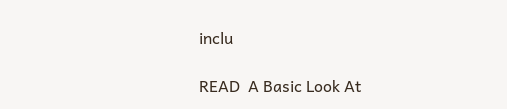inclu

READ  A Basic Look At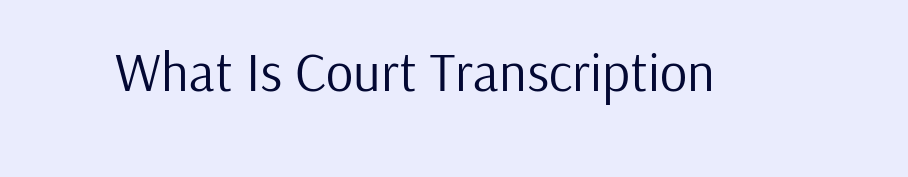What Is Court Transcription